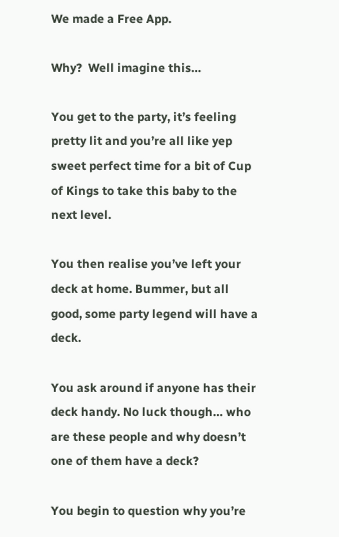We made a Free App.

Why?  Well imagine this…

You get to the party, it’s feeling pretty lit and you’re all like yep sweet perfect time for a bit of Cup of Kings to take this baby to the next level.

You then realise you’ve left your deck at home. Bummer, but all good, some party legend will have a deck.

You ask around if anyone has their deck handy. No luck though… who are these people and why doesn’t one of them have a deck?

You begin to question why you’re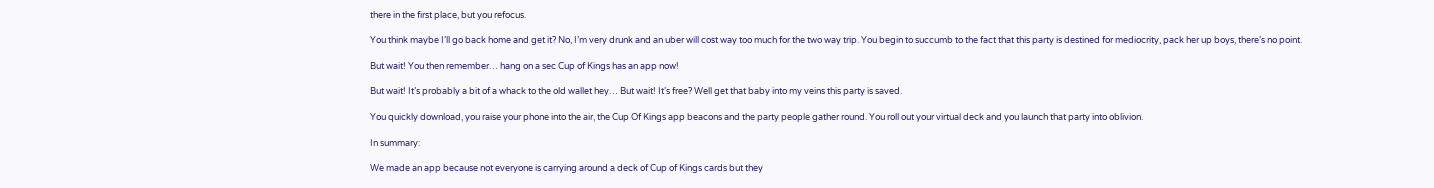there in the first place, but you refocus.

You think maybe I’ll go back home and get it? No, I’m very drunk and an uber will cost way too much for the two way trip. You begin to succumb to the fact that this party is destined for mediocrity, pack her up boys, there’s no point.

But wait! You then remember… hang on a sec Cup of Kings has an app now!

But wait! It’s probably a bit of a whack to the old wallet hey… But wait! It’s free? Well get that baby into my veins this party is saved.

You quickly download, you raise your phone into the air, the Cup Of Kings app beacons and the party people gather round. You roll out your virtual deck and you launch that party into oblivion.

In summary:

We made an app because not everyone is carrying around a deck of Cup of Kings cards but they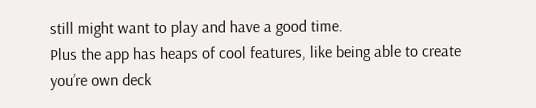still might want to play and have a good time.
Plus the app has heaps of cool features, like being able to create you’re own deck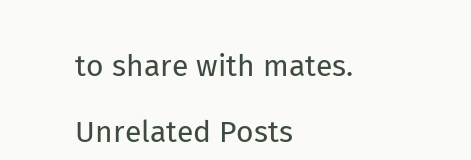to share with mates.

Unrelated Posts